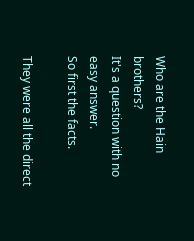Who are the Hain brothers?
It's a question with no easy answer.
So first the facts.

They were all the direct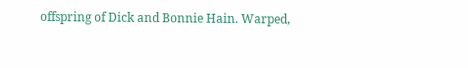offspring of Dick and Bonnie Hain. Warped,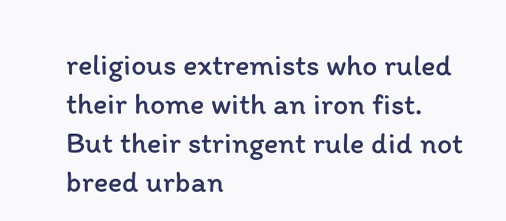religious extremists who ruled their home with an iron fist.
But their stringent rule did not breed urban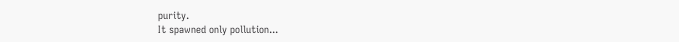purity.
It spawned only pollution...